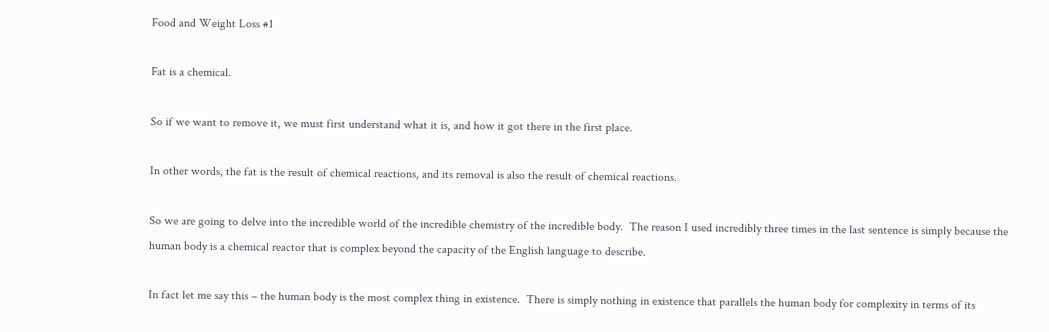Food and Weight Loss #1

Fat is a chemical.

So if we want to remove it, we must first understand what it is, and how it got there in the first place.

In other words, the fat is the result of chemical reactions, and its removal is also the result of chemical reactions.

So we are going to delve into the incredible world of the incredible chemistry of the incredible body.  The reason I used incredibly three times in the last sentence is simply because the human body is a chemical reactor that is complex beyond the capacity of the English language to describe.

In fact let me say this – the human body is the most complex thing in existence.  There is simply nothing in existence that parallels the human body for complexity in terms of its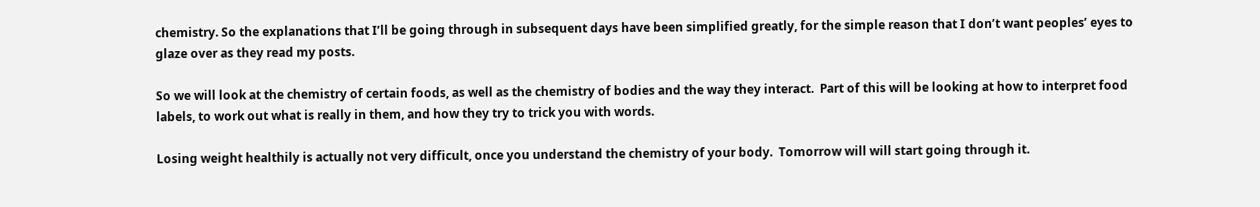chemistry. So the explanations that I’ll be going through in subsequent days have been simplified greatly, for the simple reason that I don’t want peoples’ eyes to glaze over as they read my posts.

So we will look at the chemistry of certain foods, as well as the chemistry of bodies and the way they interact.  Part of this will be looking at how to interpret food labels, to work out what is really in them, and how they try to trick you with words.

Losing weight healthily is actually not very difficult, once you understand the chemistry of your body.  Tomorrow will will start going through it.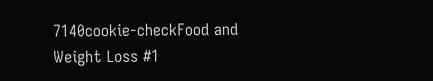7140cookie-checkFood and Weight Loss #1